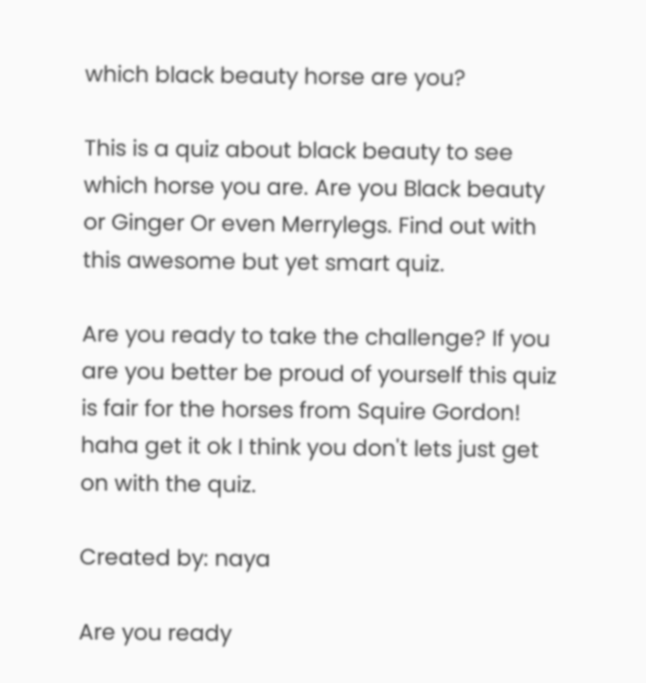which black beauty horse are you?

This is a quiz about black beauty to see which horse you are. Are you Black beauty or Ginger Or even Merrylegs. Find out with this awesome but yet smart quiz.

Are you ready to take the challenge? If you are you better be proud of yourself this quiz is fair for the horses from Squire Gordon! haha get it ok I think you don't lets just get on with the quiz.

Created by: naya

Are you ready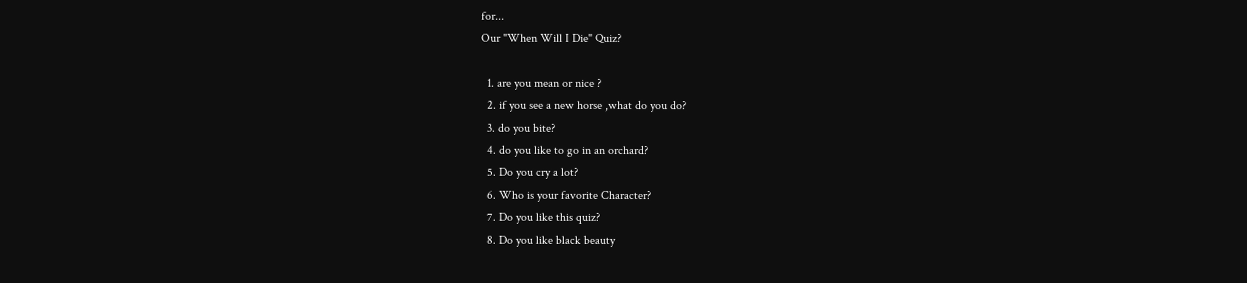for...
Our "When Will I Die" Quiz?

  1. are you mean or nice ?
  2. if you see a new horse ,what do you do?
  3. do you bite?
  4. do you like to go in an orchard?
  5. Do you cry a lot?
  6. Who is your favorite Character?
  7. Do you like this quiz?
  8. Do you like black beauty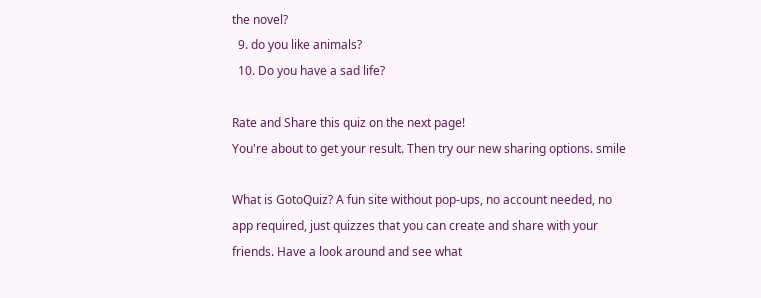the novel?
  9. do you like animals?
  10. Do you have a sad life?

Rate and Share this quiz on the next page!
You're about to get your result. Then try our new sharing options. smile

What is GotoQuiz? A fun site without pop-ups, no account needed, no app required, just quizzes that you can create and share with your friends. Have a look around and see what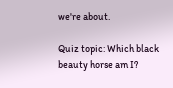we're about.

Quiz topic: Which black beauty horse am I?